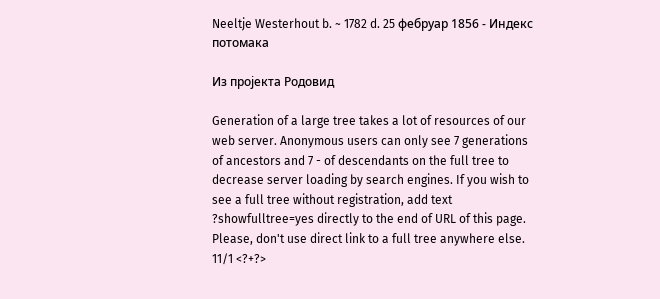Neeltje Westerhout b. ~ 1782 d. 25 фебруар 1856 - Индекс потомака

Из пројекта Родовид

Generation of a large tree takes a lot of resources of our web server. Anonymous users can only see 7 generations of ancestors and 7 - of descendants on the full tree to decrease server loading by search engines. If you wish to see a full tree without registration, add text ?showfulltree=yes directly to the end of URL of this page. Please, don't use direct link to a full tree anywhere else.
11/1 <?+?>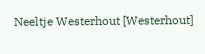Neeltje Westerhout [Westerhout]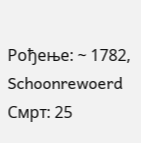Рођење: ~ 1782, Schoonrewoerd
Смрт: 25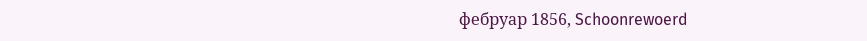фебруар 1856, Schoonrewoerd